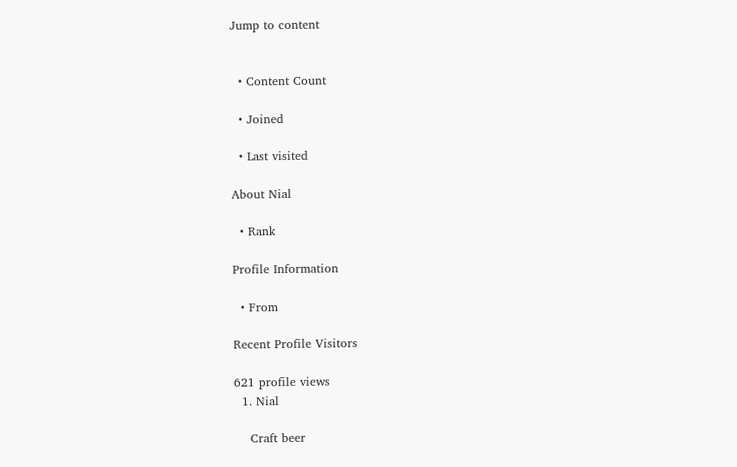Jump to content


  • Content Count

  • Joined

  • Last visited

About Nial

  • Rank

Profile Information

  • From

Recent Profile Visitors

621 profile views
  1. Nial

    Craft beer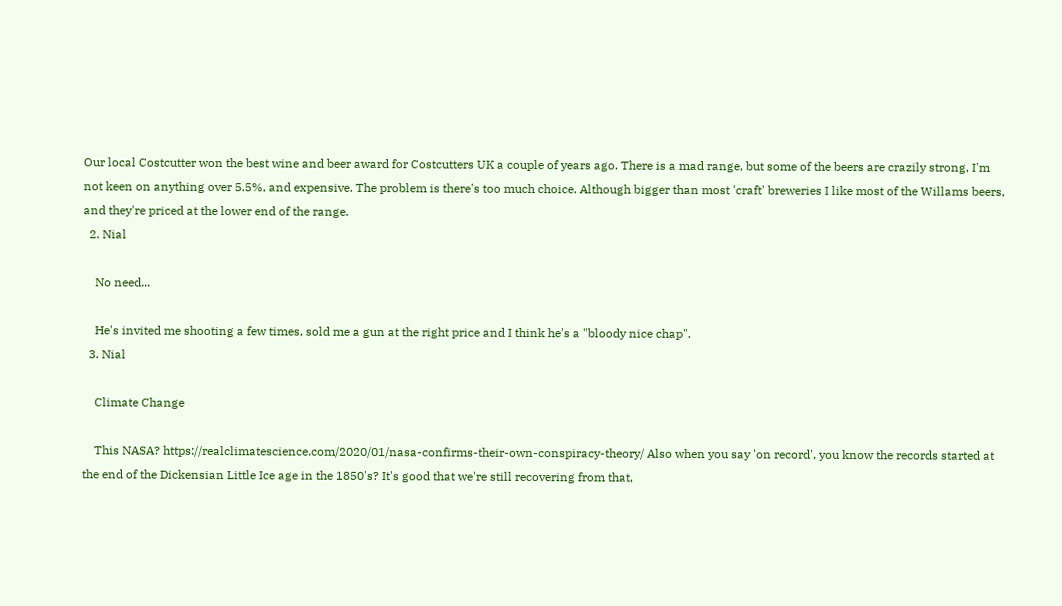Our local Costcutter won the best wine and beer award for Costcutters UK a couple of years ago. There is a mad range, but some of the beers are crazily strong, I'm not keen on anything over 5.5%, and expensive. The problem is there's too much choice. Although bigger than most 'craft' breweries I like most of the Willams beers, and they're priced at the lower end of the range.
  2. Nial

    No need...

    He's invited me shooting a few times, sold me a gun at the right price and I think he's a "bloody nice chap".
  3. Nial

    Climate Change

    This NASA? https://realclimatescience.com/2020/01/nasa-confirms-their-own-conspiracy-theory/ Also when you say 'on record', you know the records started at the end of the Dickensian Little Ice age in the 1850's? It's good that we're still recovering from that,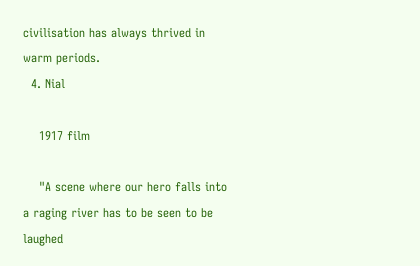civilisation has always thrived in warm periods.
  4. Nial

    1917 film

    "A scene where our hero falls into a raging river has to be seen to be laughed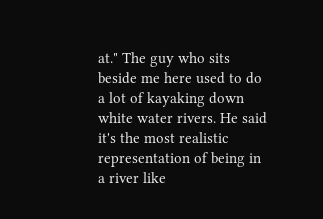at." The guy who sits beside me here used to do a lot of kayaking down white water rivers. He said it's the most realistic representation of being in a river like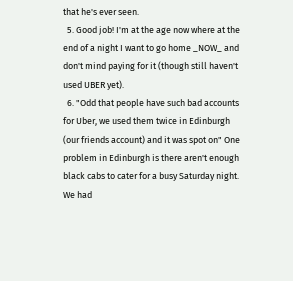that he's ever seen.
  5. Good job! I'm at the age now where at the end of a night I want to go home _NOW_ and don't mind paying for it (though still haven't used UBER yet).
  6. "Odd that people have such bad accounts for Uber, we used them twice in Edinburgh (our friends account) and it was spot on" One problem in Edinburgh is there aren't enough black cabs to cater for a busy Saturday night. We had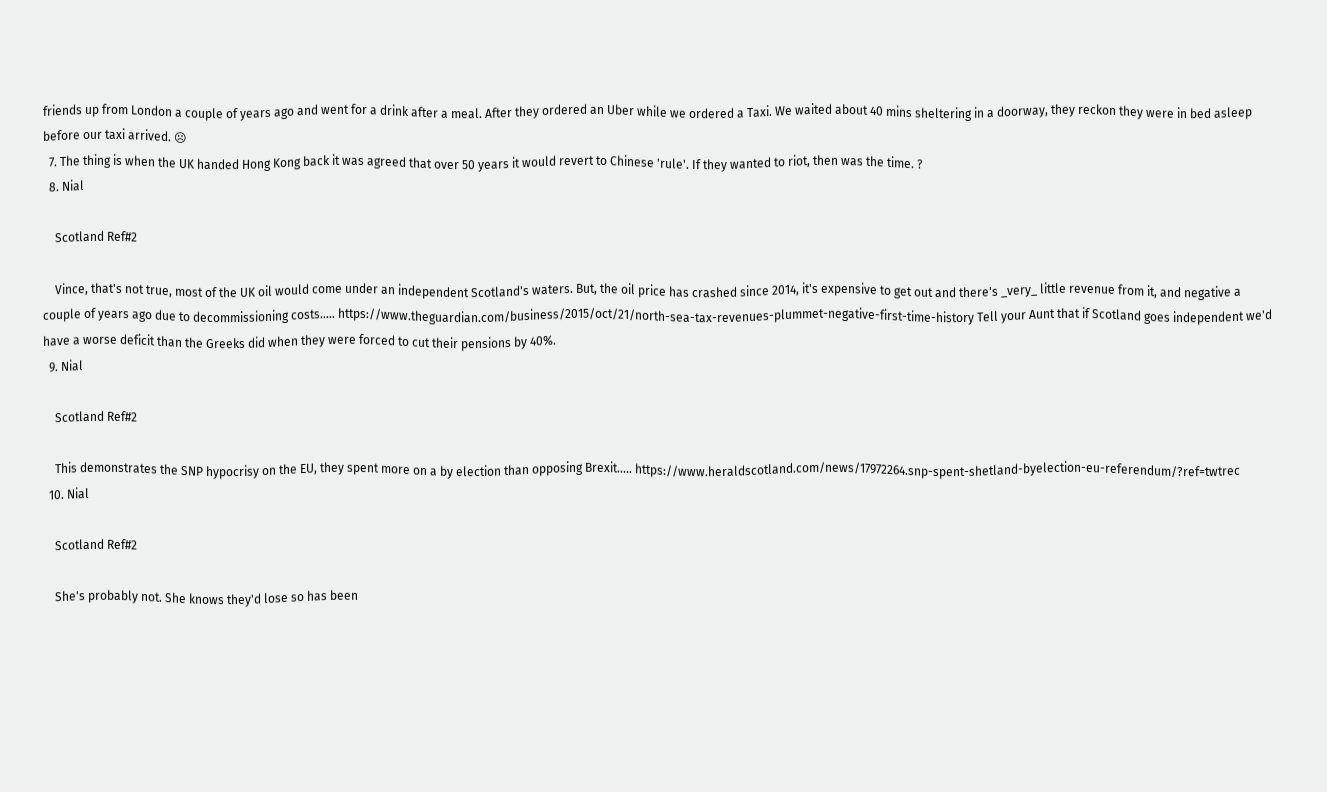friends up from London a couple of years ago and went for a drink after a meal. After they ordered an Uber while we ordered a Taxi. We waited about 40 mins sheltering in a doorway, they reckon they were in bed asleep before our taxi arrived. ☹
  7. The thing is when the UK handed Hong Kong back it was agreed that over 50 years it would revert to Chinese 'rule'. If they wanted to riot, then was the time. ?
  8. Nial

    Scotland Ref#2

    Vince, that's not true, most of the UK oil would come under an independent Scotland's waters. But, the oil price has crashed since 2014, it's expensive to get out and there's _very_ little revenue from it, and negative a couple of years ago due to decommissioning costs..... https://www.theguardian.com/business/2015/oct/21/north-sea-tax-revenues-plummet-negative-first-time-history Tell your Aunt that if Scotland goes independent we'd have a worse deficit than the Greeks did when they were forced to cut their pensions by 40%.
  9. Nial

    Scotland Ref#2

    This demonstrates the SNP hypocrisy on the EU, they spent more on a by election than opposing Brexit..... https://www.heraldscotland.com/news/17972264.snp-spent-shetland-byelection-eu-referendum/?ref=twtrec
  10. Nial

    Scotland Ref#2

    She's probably not. She knows they'd lose so has been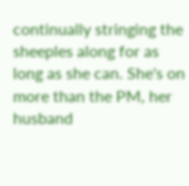continually stringing the sheeples along for as long as she can. She's on more than the PM, her husband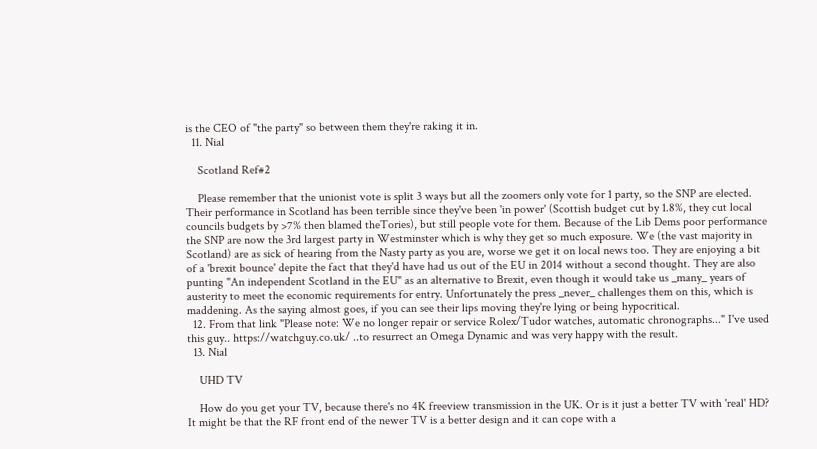is the CEO of "the party" so between them they're raking it in.
  11. Nial

    Scotland Ref#2

    Please remember that the unionist vote is split 3 ways but all the zoomers only vote for 1 party, so the SNP are elected. Their performance in Scotland has been terrible since they've been 'in power' (Scottish budget cut by 1.8%, they cut local councils budgets by >7% then blamed theTories), but still people vote for them. Because of the Lib Dems poor performance the SNP are now the 3rd largest party in Westminster which is why they get so much exposure. We (the vast majority in Scotland) are as sick of hearing from the Nasty party as you are, worse we get it on local news too. They are enjoying a bit of a 'brexit bounce' depite the fact that they'd have had us out of the EU in 2014 without a second thought. They are also punting "An independent Scotland in the EU" as an alternative to Brexit, even though it would take us _many_ years of austerity to meet the economic requirements for entry. Unfortunately the press _never_ challenges them on this, which is maddening. As the saying almost goes, if you can see their lips moving they're lying or being hypocritical.
  12. From that link "Please note: We no longer repair or service Rolex/Tudor watches, automatic chronographs..." I've used this guy.. https://watchguy.co.uk/ ..to resurrect an Omega Dynamic and was very happy with the result.
  13. Nial

    UHD TV

    How do you get your TV, because there's no 4K freeview transmission in the UK. Or is it just a better TV with 'real' HD? It might be that the RF front end of the newer TV is a better design and it can cope with a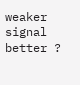weaker signal better ?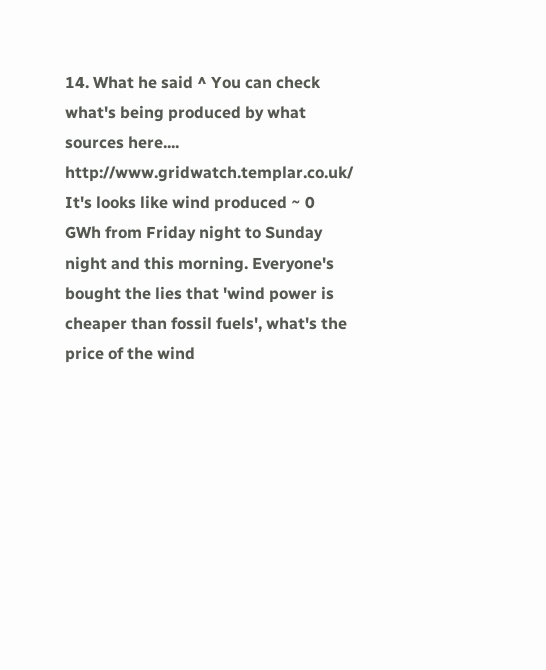14. What he said ^ You can check what's being produced by what sources here.... http://www.gridwatch.templar.co.uk/ It's looks like wind produced ~ 0 GWh from Friday night to Sunday night and this morning. Everyone's bought the lies that 'wind power is cheaper than fossil fuels', what's the price of the wind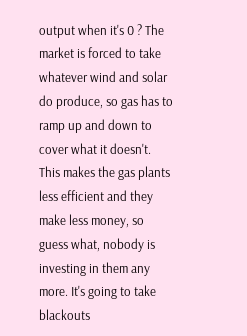output when it's 0 ? The market is forced to take whatever wind and solar do produce, so gas has to ramp up and down to cover what it doesn't. This makes the gas plants less efficient and they make less money, so guess what, nobody is investing in them any more. It's going to take blackouts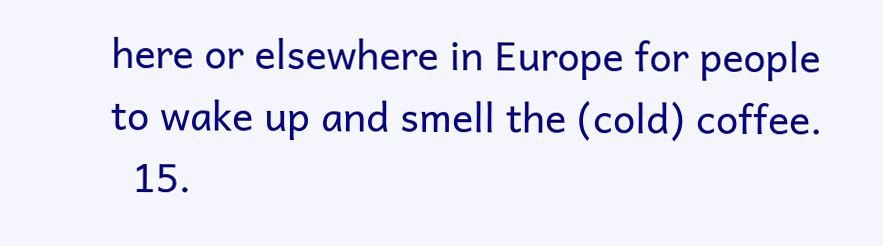here or elsewhere in Europe for people to wake up and smell the (cold) coffee.
  15.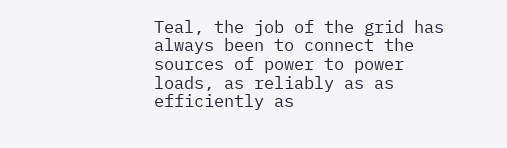Teal, the job of the grid has always been to connect the sources of power to power loads, as reliably as as efficiently as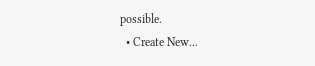possible.
  • Create New...